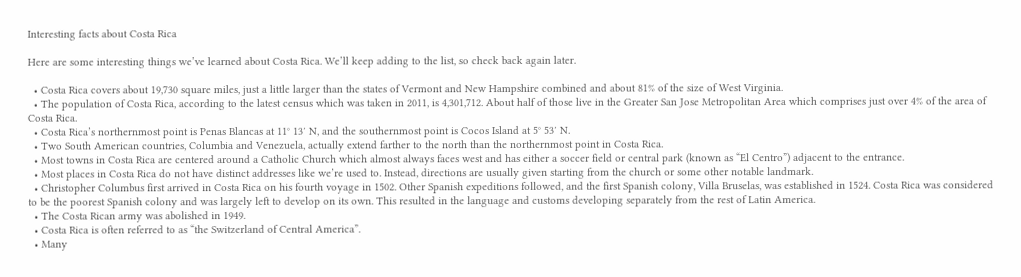Interesting facts about Costa Rica

Here are some interesting things we’ve learned about Costa Rica. We’ll keep adding to the list, so check back again later.

  • Costa Rica covers about 19,730 square miles, just a little larger than the states of Vermont and New Hampshire combined and about 81% of the size of West Virginia.
  • The population of Costa Rica, according to the latest census which was taken in 2011, is 4,301,712. About half of those live in the Greater San Jose Metropolitan Area which comprises just over 4% of the area of Costa Rica.
  • Costa Rica’s northernmost point is Penas Blancas at 11° 13′ N, and the southernmost point is Cocos Island at 5° 53′ N.
  • Two South American countries, Columbia and Venezuela, actually extend farther to the north than the northernmost point in Costa Rica.
  • Most towns in Costa Rica are centered around a Catholic Church which almost always faces west and has either a soccer field or central park (known as “El Centro”) adjacent to the entrance.
  • Most places in Costa Rica do not have distinct addresses like we’re used to. Instead, directions are usually given starting from the church or some other notable landmark.
  • Christopher Columbus first arrived in Costa Rica on his fourth voyage in 1502. Other Spanish expeditions followed, and the first Spanish colony, Villa Bruselas, was established in 1524. Costa Rica was considered to be the poorest Spanish colony and was largely left to develop on its own. This resulted in the language and customs developing separately from the rest of Latin America.
  • The Costa Rican army was abolished in 1949.
  • Costa Rica is often referred to as “the Switzerland of Central America”.
  • Many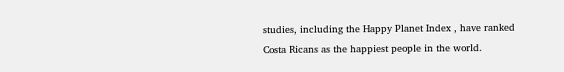studies, including the Happy Planet Index , have ranked Costa Ricans as the happiest people in the world.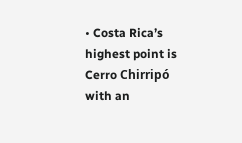• Costa Rica’s highest point is Cerro Chirripó with an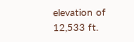elevation of 12,533 ft.